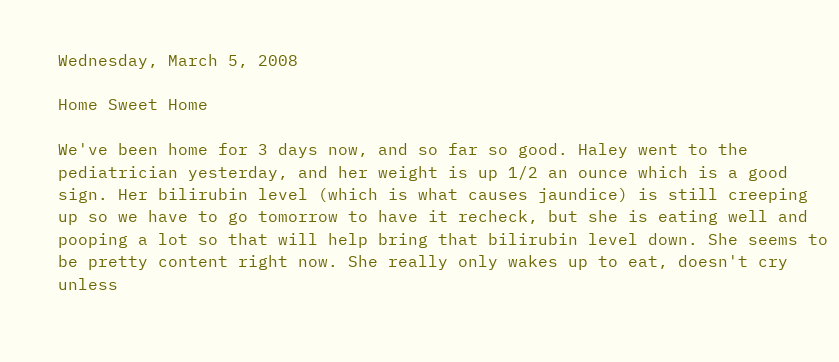Wednesday, March 5, 2008

Home Sweet Home

We've been home for 3 days now, and so far so good. Haley went to the pediatrician yesterday, and her weight is up 1/2 an ounce which is a good sign. Her bilirubin level (which is what causes jaundice) is still creeping up so we have to go tomorrow to have it recheck, but she is eating well and pooping a lot so that will help bring that bilirubin level down. She seems to be pretty content right now. She really only wakes up to eat, doesn't cry unless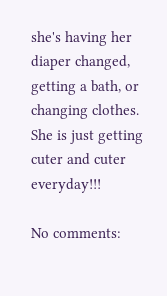she's having her diaper changed, getting a bath, or changing clothes. She is just getting cuter and cuter everyday!!!

No comments: